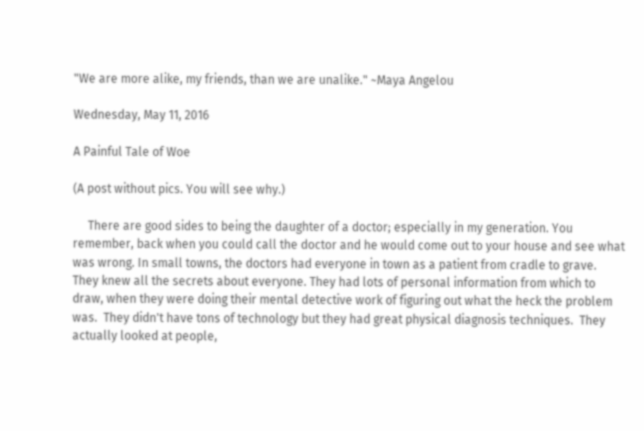"We are more alike, my friends, than we are unalike." ~Maya Angelou

Wednesday, May 11, 2016

A Painful Tale of Woe

(A post without pics. You will see why.)

     There are good sides to being the daughter of a doctor; especially in my generation. You remember, back when you could call the doctor and he would come out to your house and see what was wrong. In small towns, the doctors had everyone in town as a patient from cradle to grave.  They knew all the secrets about everyone. They had lots of personal information from which to draw, when they were doing their mental detective work of figuring out what the heck the problem was.  They didn't have tons of technology but they had great physical diagnosis techniques.  They actually looked at people,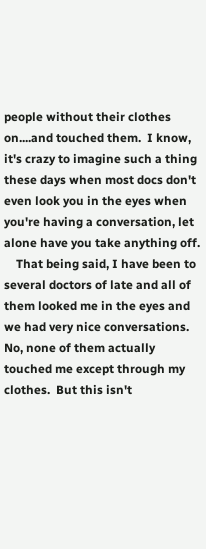people without their clothes on....and touched them.  I know, it's crazy to imagine such a thing these days when most docs don't even look you in the eyes when you're having a conversation, let alone have you take anything off.
    That being said, I have been to several doctors of late and all of them looked me in the eyes and we had very nice conversations. No, none of them actually touched me except through my clothes.  But this isn't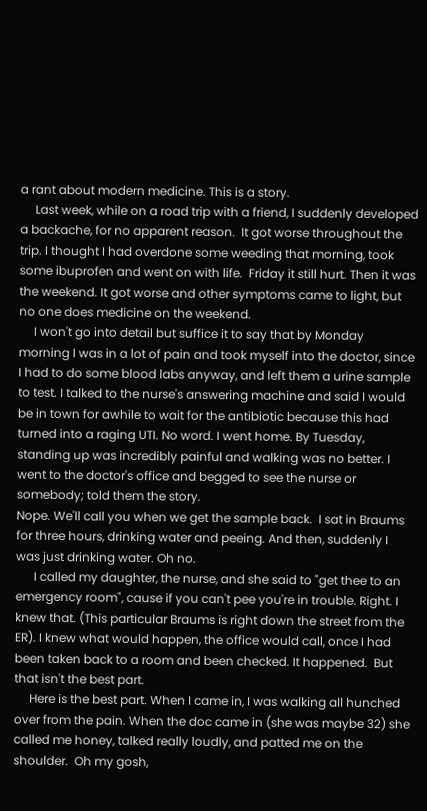a rant about modern medicine. This is a story.
     Last week, while on a road trip with a friend, I suddenly developed a backache, for no apparent reason.  It got worse throughout the trip. I thought I had overdone some weeding that morning, took some ibuprofen and went on with life.  Friday it still hurt. Then it was the weekend. It got worse and other symptoms came to light, but no one does medicine on the weekend.
     I won't go into detail but suffice it to say that by Monday morning I was in a lot of pain and took myself into the doctor, since I had to do some blood labs anyway, and left them a urine sample to test. I talked to the nurse's answering machine and said I would be in town for awhile to wait for the antibiotic because this had turned into a raging UTI. No word. I went home. By Tuesday, standing up was incredibly painful and walking was no better. I went to the doctor's office and begged to see the nurse or somebody; told them the story.
Nope. We'll call you when we get the sample back.  I sat in Braums for three hours, drinking water and peeing. And then, suddenly I was just drinking water. Oh no.
      I called my daughter, the nurse, and she said to "get thee to an emergency room", cause if you can't pee you're in trouble. Right. I knew that. (This particular Braums is right down the street from the ER). I knew what would happen, the office would call, once I had been taken back to a room and been checked. It happened.  But that isn't the best part.
     Here is the best part. When I came in, I was walking all hunched over from the pain. When the doc came in (she was maybe 32) she called me honey, talked really loudly, and patted me on the shoulder.  Oh my gosh,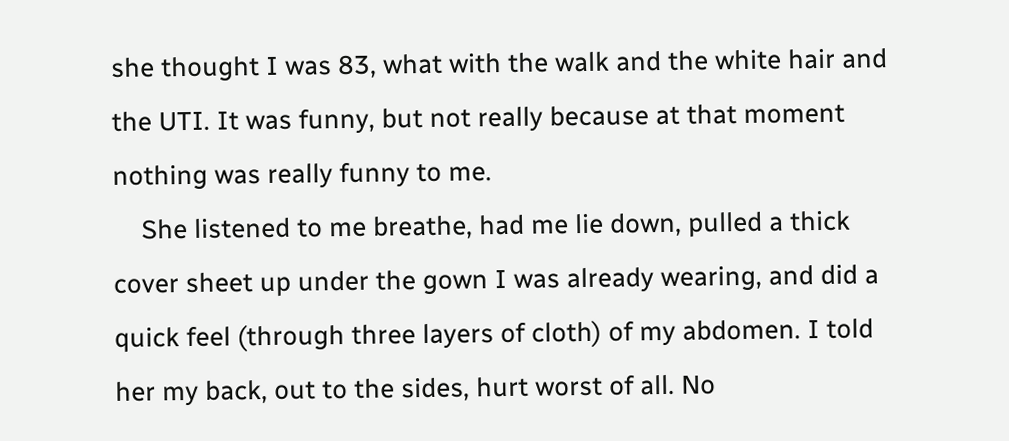she thought I was 83, what with the walk and the white hair and the UTI. It was funny, but not really because at that moment nothing was really funny to me.
    She listened to me breathe, had me lie down, pulled a thick cover sheet up under the gown I was already wearing, and did a quick feel (through three layers of cloth) of my abdomen. I told her my back, out to the sides, hurt worst of all. No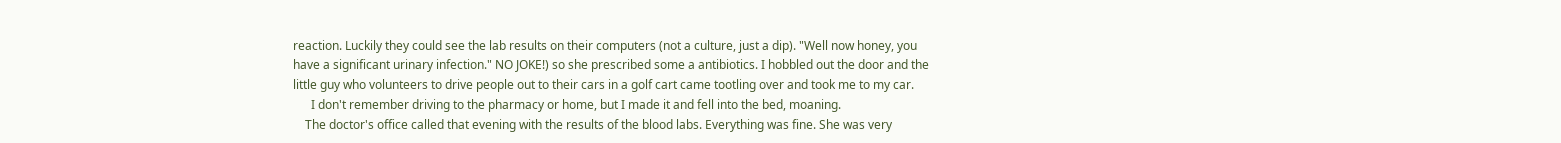reaction. Luckily they could see the lab results on their computers (not a culture, just a dip). "Well now honey, you have a significant urinary infection." NO JOKE!) so she prescribed some a antibiotics. I hobbled out the door and the little guy who volunteers to drive people out to their cars in a golf cart came tootling over and took me to my car.
      I don't remember driving to the pharmacy or home, but I made it and fell into the bed, moaning.
    The doctor's office called that evening with the results of the blood labs. Everything was fine. She was very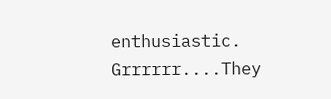enthusiastic. Grrrrrr....They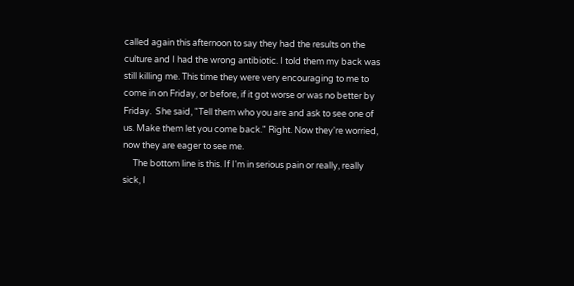called again this afternoon to say they had the results on the culture and I had the wrong antibiotic. I told them my back was still killing me. This time they were very encouraging to me to come in on Friday, or before, if it got worse or was no better by Friday.  She said, "Tell them who you are and ask to see one of us. Make them let you come back." Right. Now they're worried, now they are eager to see me.
     The bottom line is this. If I'm in serious pain or really, really sick, I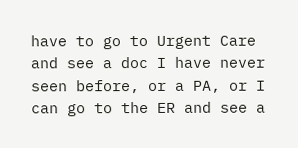have to go to Urgent Care and see a doc I have never seen before, or a PA, or I can go to the ER and see a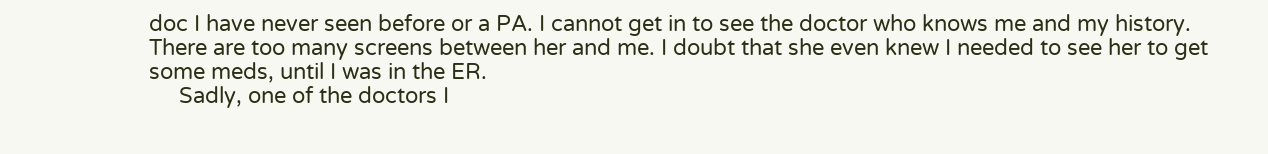doc I have never seen before or a PA. I cannot get in to see the doctor who knows me and my history. There are too many screens between her and me. I doubt that she even knew I needed to see her to get some meds, until I was in the ER.
     Sadly, one of the doctors I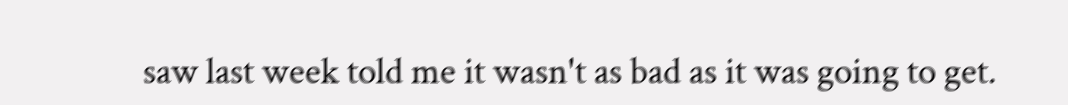saw last week told me it wasn't as bad as it was going to get.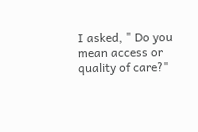I asked, " Do you mean access or quality of care?"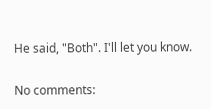He said, "Both". I'll let you know.

No comments: